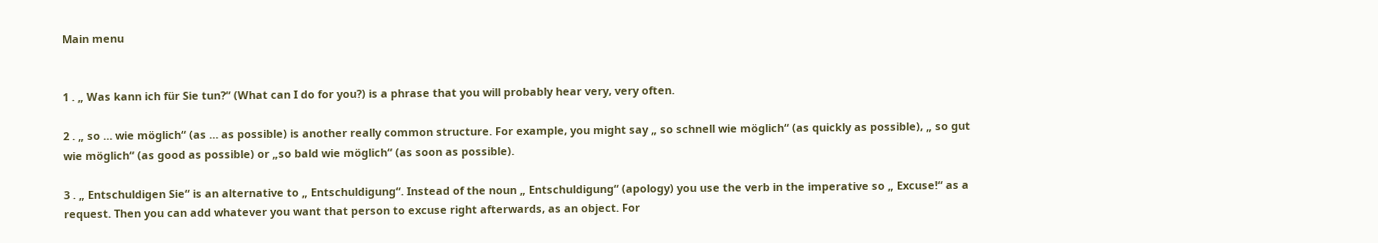Main menu


1 . „ Was kann ich für Sie tun?“ (What can I do for you?) is a phrase that you will probably hear very, very often.

2 . „ so … wie möglich“ (as … as possible) is another really common structure. For example, you might say „ so schnell wie möglich“ (as quickly as possible), „ so gut wie möglich“ (as good as possible) or „so bald wie möglich“ (as soon as possible).

3 . „ Entschuldigen Sie“ is an alternative to „ Entschuldigung“. Instead of the noun „ Entschuldigung“ (apology) you use the verb in the imperative so „ Excuse!“ as a request. Then you can add whatever you want that person to excuse right afterwards, as an object. For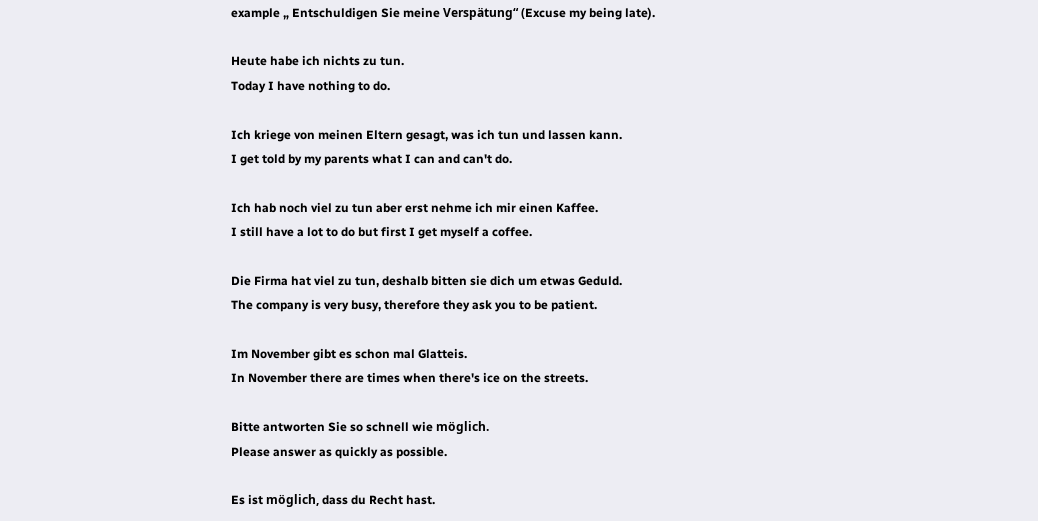example „ Entschuldigen Sie meine Verspätung“ (Excuse my being late).

Heute habe ich nichts zu tun.
Today I have nothing to do.

Ich kriege von meinen Eltern gesagt, was ich tun und lassen kann.
I get told by my parents what I can and can't do.

Ich hab noch viel zu tun aber erst nehme ich mir einen Kaffee.
I still have a lot to do but first I get myself a coffee.

Die Firma hat viel zu tun, deshalb bitten sie dich um etwas Geduld.
The company is very busy, therefore they ask you to be patient.

Im November gibt es schon mal Glatteis.
In November there are times when there's ice on the streets.

Bitte antworten Sie so schnell wie möglich.
Please answer as quickly as possible.

Es ist möglich, dass du Recht hast.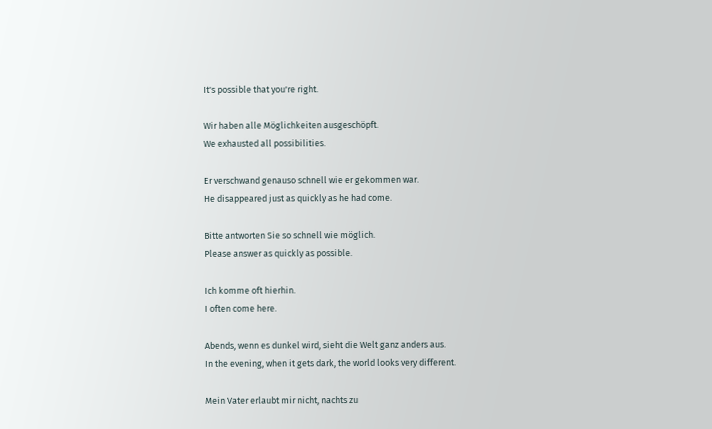It's possible that you're right.

Wir haben alle Möglichkeiten ausgeschöpft.
We exhausted all possibilities.

Er verschwand genauso schnell wie er gekommen war.
He disappeared just as quickly as he had come.

Bitte antworten Sie so schnell wie möglich.
Please answer as quickly as possible.

Ich komme oft hierhin.
I often come here.

Abends, wenn es dunkel wird, sieht die Welt ganz anders aus.
In the evening, when it gets dark, the world looks very different.

Mein Vater erlaubt mir nicht, nachts zu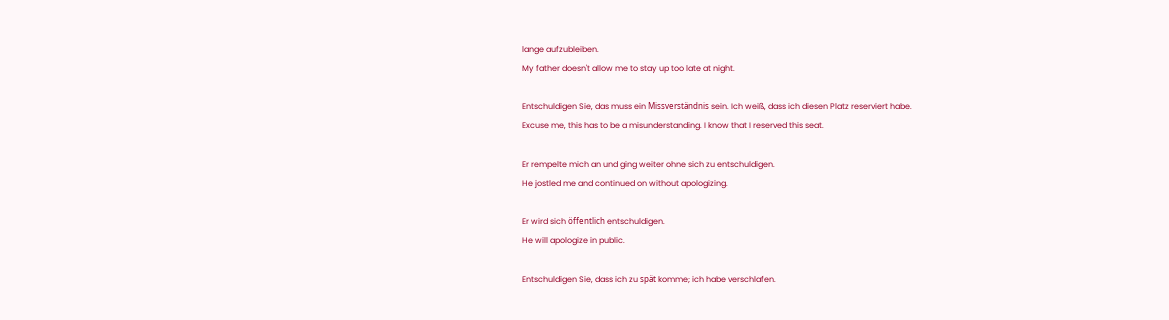lange aufzubleiben.
My father doesn't allow me to stay up too late at night.

Entschuldigen Sie, das muss ein Missverständnis sein. Ich weiß, dass ich diesen Platz reserviert habe.
Excuse me, this has to be a misunderstanding. I know that I reserved this seat.

Er rempelte mich an und ging weiter ohne sich zu entschuldigen.
He jostled me and continued on without apologizing.

Er wird sich öffentlich entschuldigen.
He will apologize in public.

Entschuldigen Sie, dass ich zu spät komme; ich habe verschlafen.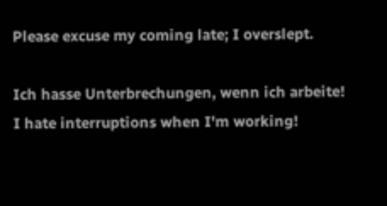Please excuse my coming late; I overslept.

Ich hasse Unterbrechungen, wenn ich arbeite!
I hate interruptions when I'm working!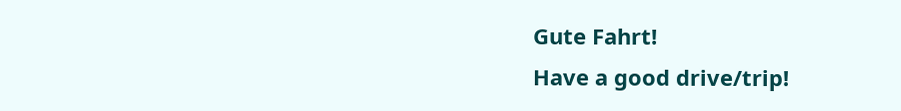Gute Fahrt!
Have a good drive/trip!